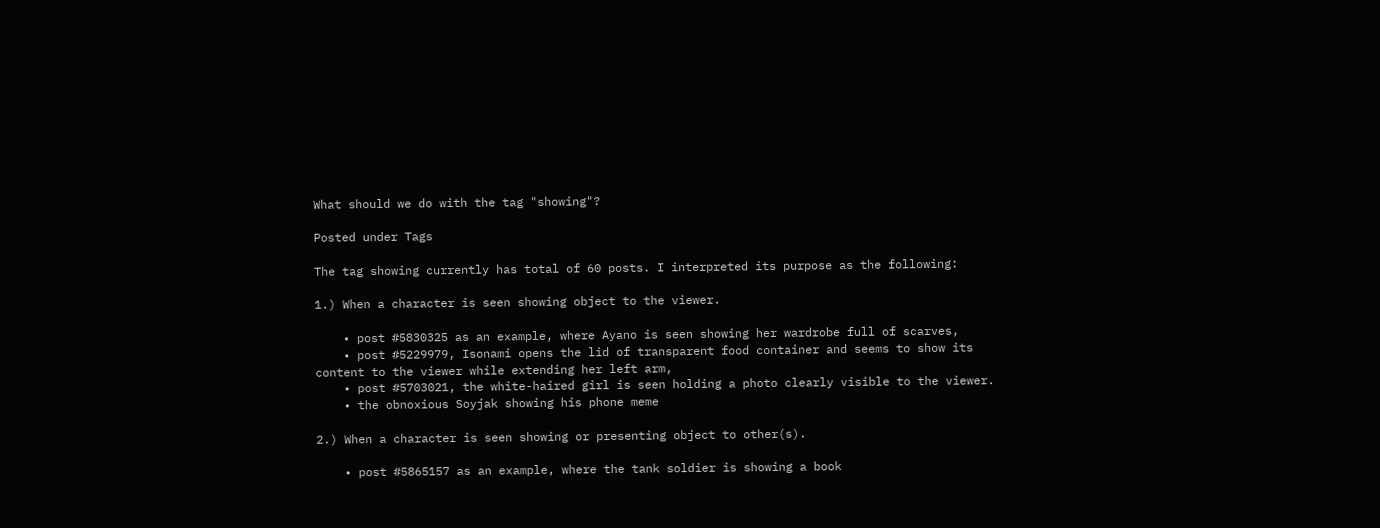What should we do with the tag "showing"?

Posted under Tags

The tag showing currently has total of 60 posts. I interpreted its purpose as the following:

1.) When a character is seen showing object to the viewer.

    • post #5830325 as an example, where Ayano is seen showing her wardrobe full of scarves,
    • post #5229979, Isonami opens the lid of transparent food container and seems to show its content to the viewer while extending her left arm,
    • post #5703021, the white-haired girl is seen holding a photo clearly visible to the viewer.
    • the obnoxious Soyjak showing his phone meme

2.) When a character is seen showing or presenting object to other(s).

    • post #5865157 as an example, where the tank soldier is showing a book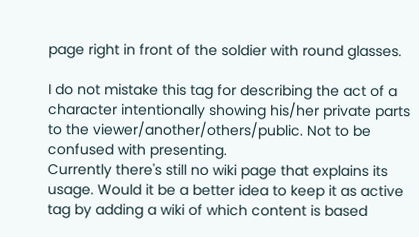page right in front of the soldier with round glasses.

I do not mistake this tag for describing the act of a character intentionally showing his/her private parts to the viewer/another/others/public. Not to be confused with presenting.
Currently there's still no wiki page that explains its usage. Would it be a better idea to keep it as active tag by adding a wiki of which content is based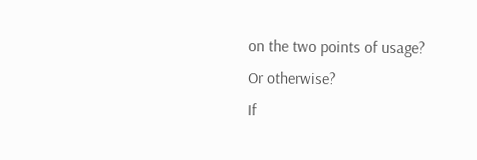on the two points of usage? Or otherwise?
If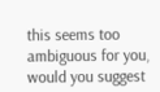this seems too ambiguous for you, would you suggest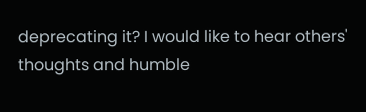deprecating it? I would like to hear others' thoughts and humble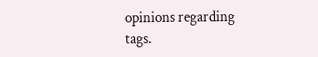opinions regarding tags.